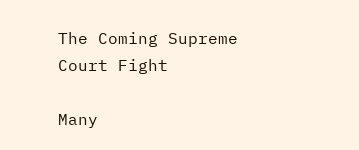The Coming Supreme Court Fight

Many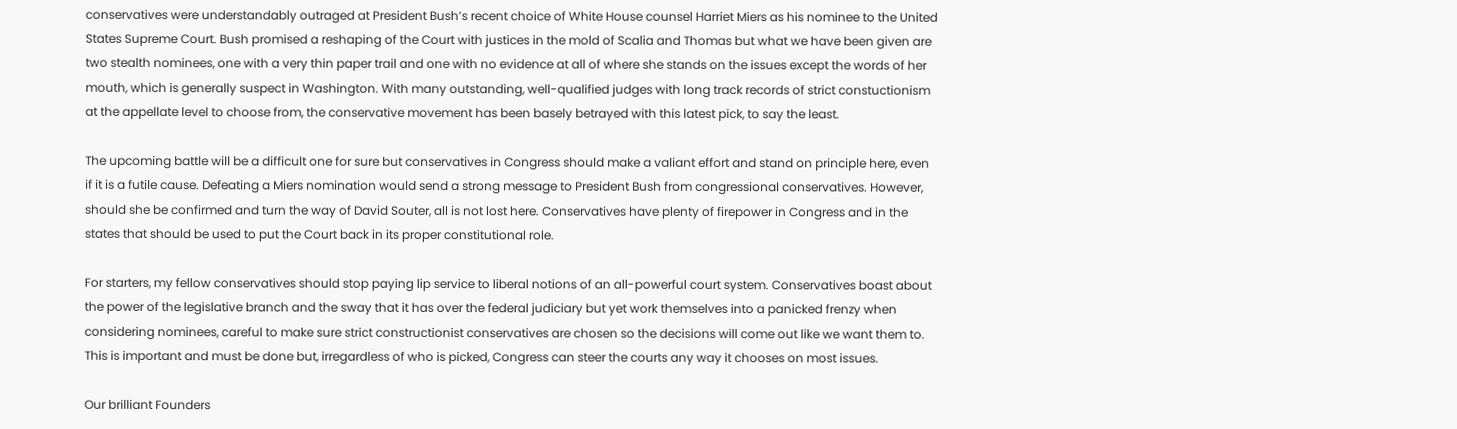conservatives were understandably outraged at President Bush’s recent choice of White House counsel Harriet Miers as his nominee to the United States Supreme Court. Bush promised a reshaping of the Court with justices in the mold of Scalia and Thomas but what we have been given are two stealth nominees, one with a very thin paper trail and one with no evidence at all of where she stands on the issues except the words of her mouth, which is generally suspect in Washington. With many outstanding, well-qualified judges with long track records of strict constuctionism at the appellate level to choose from, the conservative movement has been basely betrayed with this latest pick, to say the least.

The upcoming battle will be a difficult one for sure but conservatives in Congress should make a valiant effort and stand on principle here, even if it is a futile cause. Defeating a Miers nomination would send a strong message to President Bush from congressional conservatives. However, should she be confirmed and turn the way of David Souter, all is not lost here. Conservatives have plenty of firepower in Congress and in the states that should be used to put the Court back in its proper constitutional role.

For starters, my fellow conservatives should stop paying lip service to liberal notions of an all-powerful court system. Conservatives boast about the power of the legislative branch and the sway that it has over the federal judiciary but yet work themselves into a panicked frenzy when considering nominees, careful to make sure strict constructionist conservatives are chosen so the decisions will come out like we want them to. This is important and must be done but, irregardless of who is picked, Congress can steer the courts any way it chooses on most issues.

Our brilliant Founders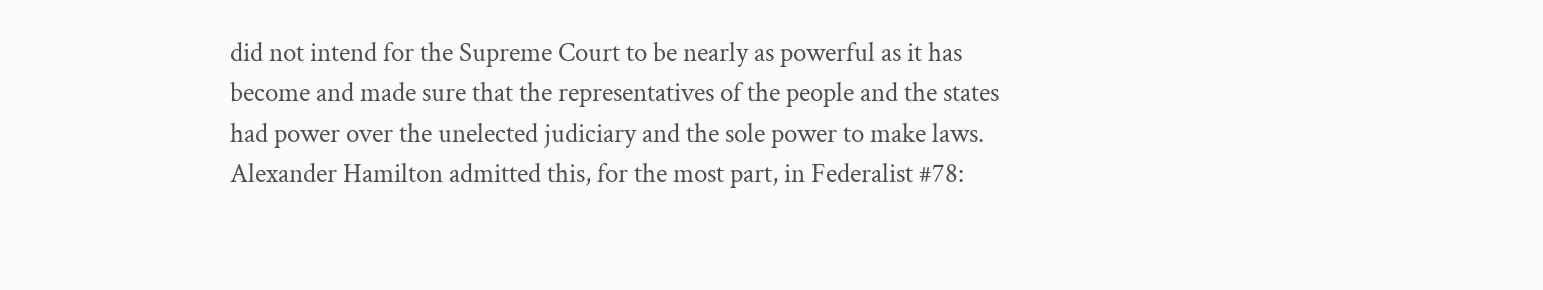did not intend for the Supreme Court to be nearly as powerful as it has become and made sure that the representatives of the people and the states had power over the unelected judiciary and the sole power to make laws. Alexander Hamilton admitted this, for the most part, in Federalist #78: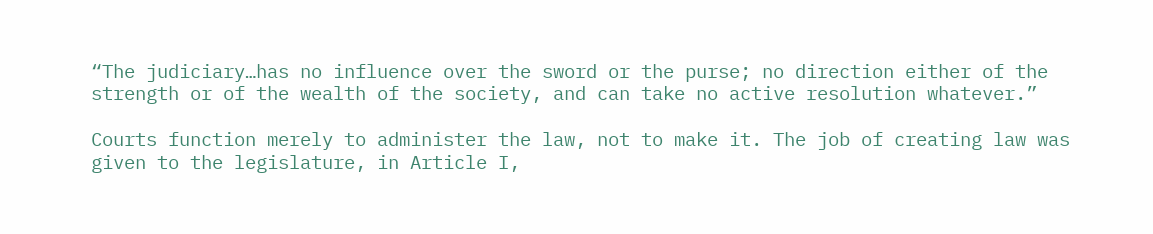“The judiciary…has no influence over the sword or the purse; no direction either of the strength or of the wealth of the society, and can take no active resolution whatever.”

Courts function merely to administer the law, not to make it. The job of creating law was given to the legislature, in Article I,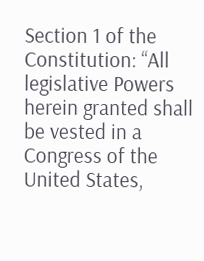Section 1 of the Constitution: “All legislative Powers herein granted shall be vested in a Congress of the United States,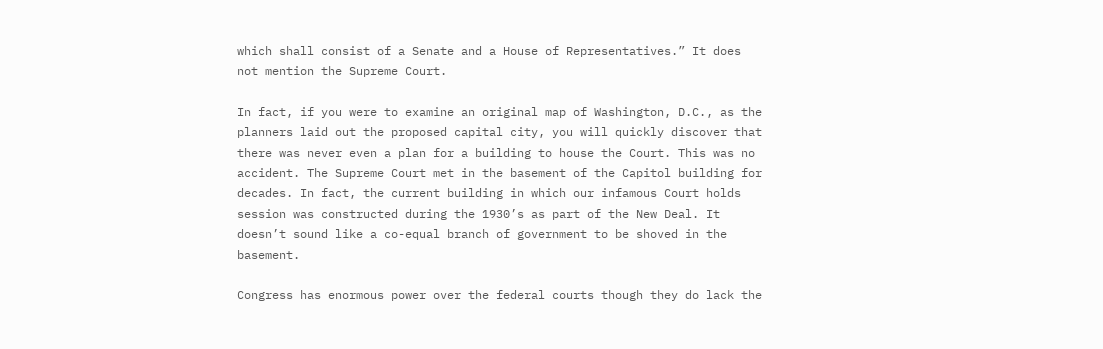which shall consist of a Senate and a House of Representatives.” It does not mention the Supreme Court.

In fact, if you were to examine an original map of Washington, D.C., as the planners laid out the proposed capital city, you will quickly discover that there was never even a plan for a building to house the Court. This was no accident. The Supreme Court met in the basement of the Capitol building for decades. In fact, the current building in which our infamous Court holds session was constructed during the 1930’s as part of the New Deal. It doesn’t sound like a co-equal branch of government to be shoved in the basement.

Congress has enormous power over the federal courts though they do lack the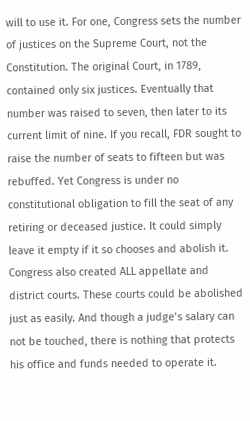will to use it. For one, Congress sets the number of justices on the Supreme Court, not the Constitution. The original Court, in 1789, contained only six justices. Eventually that number was raised to seven, then later to its current limit of nine. If you recall, FDR sought to raise the number of seats to fifteen but was rebuffed. Yet Congress is under no constitutional obligation to fill the seat of any retiring or deceased justice. It could simply leave it empty if it so chooses and abolish it. Congress also created ALL appellate and district courts. These courts could be abolished just as easily. And though a judge’s salary can not be touched, there is nothing that protects his office and funds needed to operate it.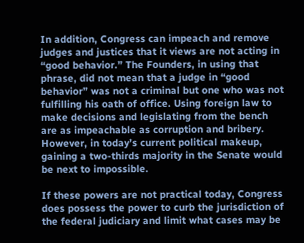In addition, Congress can impeach and remove judges and justices that it views are not acting in “good behavior.” The Founders, in using that phrase, did not mean that a judge in “good behavior” was not a criminal but one who was not fulfilling his oath of office. Using foreign law to make decisions and legislating from the bench are as impeachable as corruption and bribery. However, in today’s current political makeup, gaining a two-thirds majority in the Senate would be next to impossible.

If these powers are not practical today, Congress does possess the power to curb the jurisdiction of the federal judiciary and limit what cases may be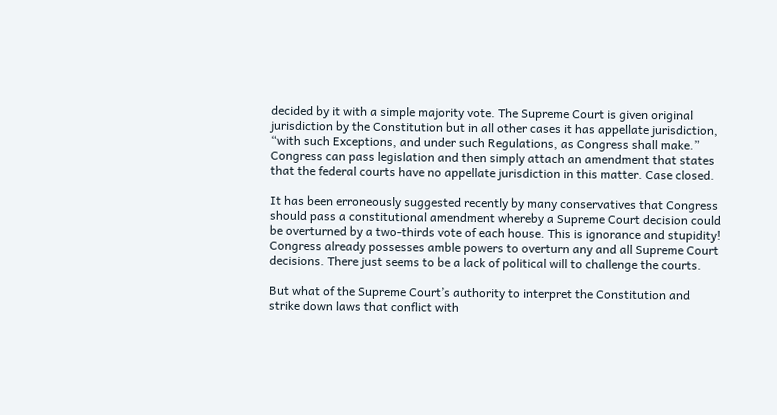decided by it with a simple majority vote. The Supreme Court is given original jurisdiction by the Constitution but in all other cases it has appellate jurisdiction, “with such Exceptions, and under such Regulations, as Congress shall make.” Congress can pass legislation and then simply attach an amendment that states that the federal courts have no appellate jurisdiction in this matter. Case closed.

It has been erroneously suggested recently by many conservatives that Congress should pass a constitutional amendment whereby a Supreme Court decision could be overturned by a two-thirds vote of each house. This is ignorance and stupidity! Congress already possesses amble powers to overturn any and all Supreme Court decisions. There just seems to be a lack of political will to challenge the courts.

But what of the Supreme Court’s authority to interpret the Constitution and strike down laws that conflict with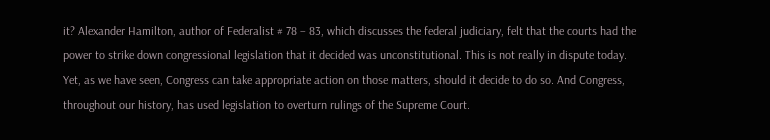it? Alexander Hamilton, author of Federalist # 78 – 83, which discusses the federal judiciary, felt that the courts had the power to strike down congressional legislation that it decided was unconstitutional. This is not really in dispute today. Yet, as we have seen, Congress can take appropriate action on those matters, should it decide to do so. And Congress, throughout our history, has used legislation to overturn rulings of the Supreme Court.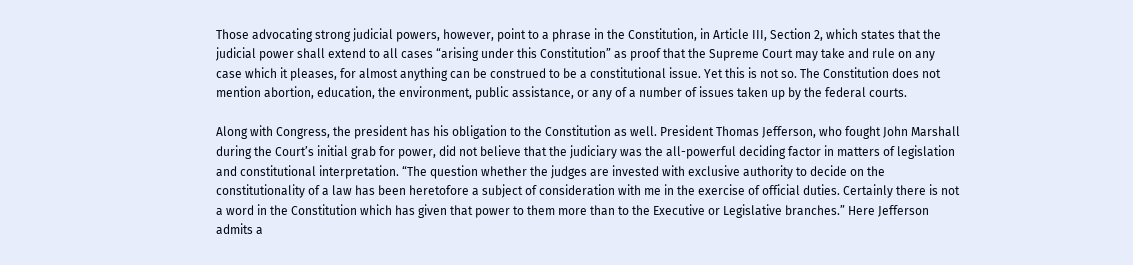Those advocating strong judicial powers, however, point to a phrase in the Constitution, in Article III, Section 2, which states that the judicial power shall extend to all cases “arising under this Constitution” as proof that the Supreme Court may take and rule on any case which it pleases, for almost anything can be construed to be a constitutional issue. Yet this is not so. The Constitution does not mention abortion, education, the environment, public assistance, or any of a number of issues taken up by the federal courts.

Along with Congress, the president has his obligation to the Constitution as well. President Thomas Jefferson, who fought John Marshall during the Court’s initial grab for power, did not believe that the judiciary was the all-powerful deciding factor in matters of legislation and constitutional interpretation. “The question whether the judges are invested with exclusive authority to decide on the constitutionality of a law has been heretofore a subject of consideration with me in the exercise of official duties. Certainly there is not a word in the Constitution which has given that power to them more than to the Executive or Legislative branches.” Here Jefferson admits a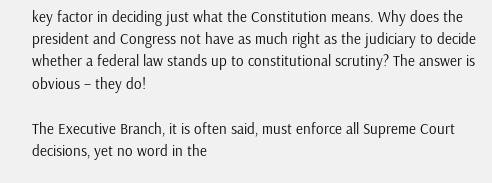key factor in deciding just what the Constitution means. Why does the president and Congress not have as much right as the judiciary to decide whether a federal law stands up to constitutional scrutiny? The answer is obvious – they do!

The Executive Branch, it is often said, must enforce all Supreme Court decisions, yet no word in the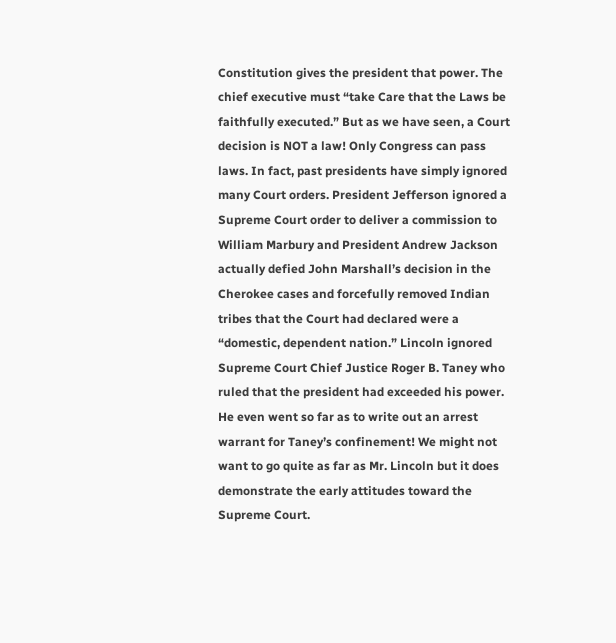Constitution gives the president that power. The chief executive must “take Care that the Laws be faithfully executed.” But as we have seen, a Court decision is NOT a law! Only Congress can pass laws. In fact, past presidents have simply ignored many Court orders. President Jefferson ignored a Supreme Court order to deliver a commission to William Marbury and President Andrew Jackson actually defied John Marshall’s decision in the Cherokee cases and forcefully removed Indian tribes that the Court had declared were a “domestic, dependent nation.” Lincoln ignored Supreme Court Chief Justice Roger B. Taney who ruled that the president had exceeded his power. He even went so far as to write out an arrest warrant for Taney’s confinement! We might not want to go quite as far as Mr. Lincoln but it does demonstrate the early attitudes toward the Supreme Court.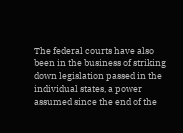The federal courts have also been in the business of striking down legislation passed in the individual states, a power assumed since the end of the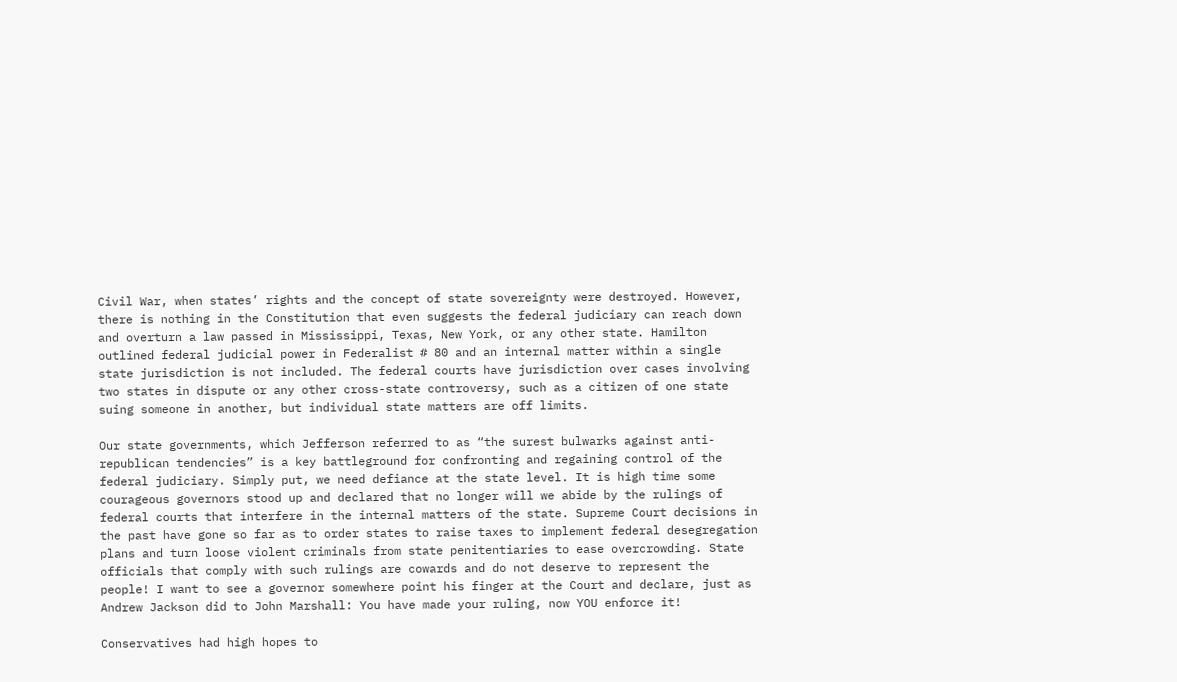Civil War, when states’ rights and the concept of state sovereignty were destroyed. However, there is nothing in the Constitution that even suggests the federal judiciary can reach down and overturn a law passed in Mississippi, Texas, New York, or any other state. Hamilton outlined federal judicial power in Federalist # 80 and an internal matter within a single state jurisdiction is not included. The federal courts have jurisdiction over cases involving two states in dispute or any other cross-state controversy, such as a citizen of one state suing someone in another, but individual state matters are off limits.

Our state governments, which Jefferson referred to as “the surest bulwarks against anti-republican tendencies” is a key battleground for confronting and regaining control of the federal judiciary. Simply put, we need defiance at the state level. It is high time some courageous governors stood up and declared that no longer will we abide by the rulings of federal courts that interfere in the internal matters of the state. Supreme Court decisions in the past have gone so far as to order states to raise taxes to implement federal desegregation plans and turn loose violent criminals from state penitentiaries to ease overcrowding. State officials that comply with such rulings are cowards and do not deserve to represent the people! I want to see a governor somewhere point his finger at the Court and declare, just as Andrew Jackson did to John Marshall: You have made your ruling, now YOU enforce it!

Conservatives had high hopes to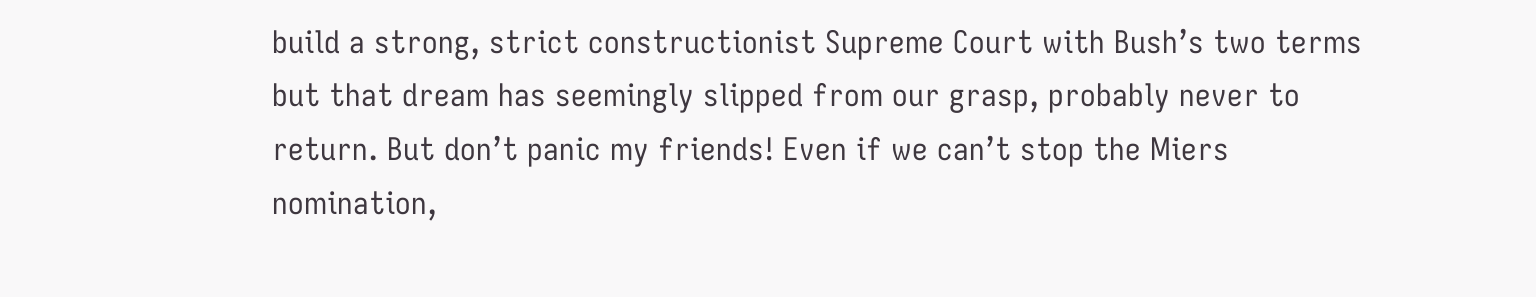build a strong, strict constructionist Supreme Court with Bush’s two terms but that dream has seemingly slipped from our grasp, probably never to return. But don’t panic my friends! Even if we can’t stop the Miers nomination,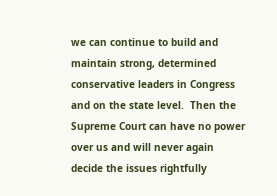we can continue to build and maintain strong, determined conservative leaders in Congress and on the state level.  Then the Supreme Court can have no power over us and will never again decide the issues rightfully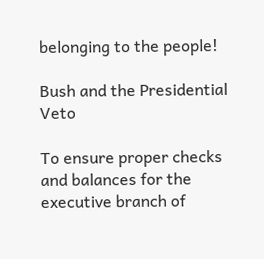belonging to the people!

Bush and the Presidential Veto

To ensure proper checks and balances for the executive branch of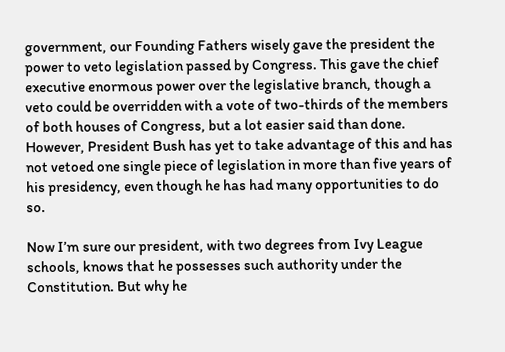government, our Founding Fathers wisely gave the president the power to veto legislation passed by Congress. This gave the chief executive enormous power over the legislative branch, though a veto could be overridden with a vote of two-thirds of the members of both houses of Congress, but a lot easier said than done. However, President Bush has yet to take advantage of this and has not vetoed one single piece of legislation in more than five years of his presidency, even though he has had many opportunities to do so.

Now I’m sure our president, with two degrees from Ivy League schools, knows that he possesses such authority under the Constitution. But why he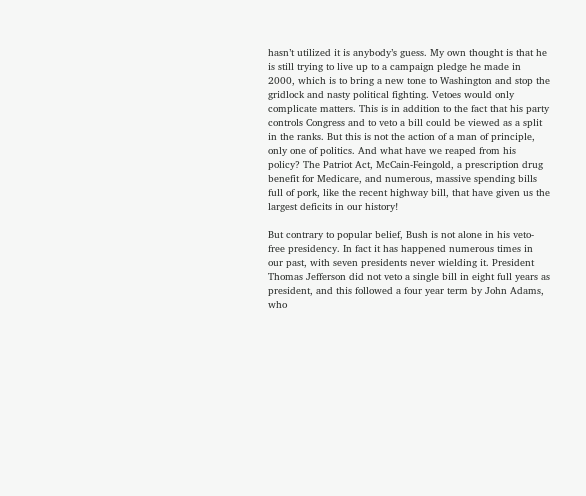hasn’t utilized it is anybody’s guess. My own thought is that he is still trying to live up to a campaign pledge he made in 2000, which is to bring a new tone to Washington and stop the gridlock and nasty political fighting. Vetoes would only complicate matters. This is in addition to the fact that his party controls Congress and to veto a bill could be viewed as a split in the ranks. But this is not the action of a man of principle, only one of politics. And what have we reaped from his policy? The Patriot Act, McCain-Feingold, a prescription drug benefit for Medicare, and numerous, massive spending bills full of pork, like the recent highway bill, that have given us the largest deficits in our history!

But contrary to popular belief, Bush is not alone in his veto-free presidency. In fact it has happened numerous times in our past, with seven presidents never wielding it. President Thomas Jefferson did not veto a single bill in eight full years as president, and this followed a four year term by John Adams, who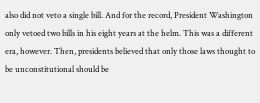also did not veto a single bill. And for the record, President Washington only vetoed two bills in his eight years at the helm. This was a different era, however. Then, presidents believed that only those laws thought to be unconstitutional should be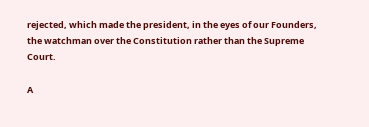rejected, which made the president, in the eyes of our Founders, the watchman over the Constitution rather than the Supreme Court.

A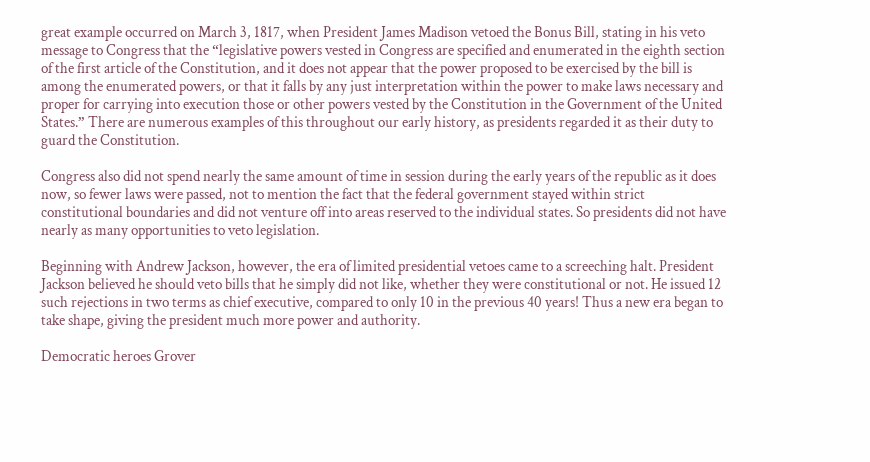great example occurred on March 3, 1817, when President James Madison vetoed the Bonus Bill, stating in his veto message to Congress that the “legislative powers vested in Congress are specified and enumerated in the eighth section of the first article of the Constitution, and it does not appear that the power proposed to be exercised by the bill is among the enumerated powers, or that it falls by any just interpretation within the power to make laws necessary and proper for carrying into execution those or other powers vested by the Constitution in the Government of the United States.” There are numerous examples of this throughout our early history, as presidents regarded it as their duty to guard the Constitution.

Congress also did not spend nearly the same amount of time in session during the early years of the republic as it does now, so fewer laws were passed, not to mention the fact that the federal government stayed within strict constitutional boundaries and did not venture off into areas reserved to the individual states. So presidents did not have nearly as many opportunities to veto legislation.

Beginning with Andrew Jackson, however, the era of limited presidential vetoes came to a screeching halt. President Jackson believed he should veto bills that he simply did not like, whether they were constitutional or not. He issued 12 such rejections in two terms as chief executive, compared to only 10 in the previous 40 years! Thus a new era began to take shape, giving the president much more power and authority.

Democratic heroes Grover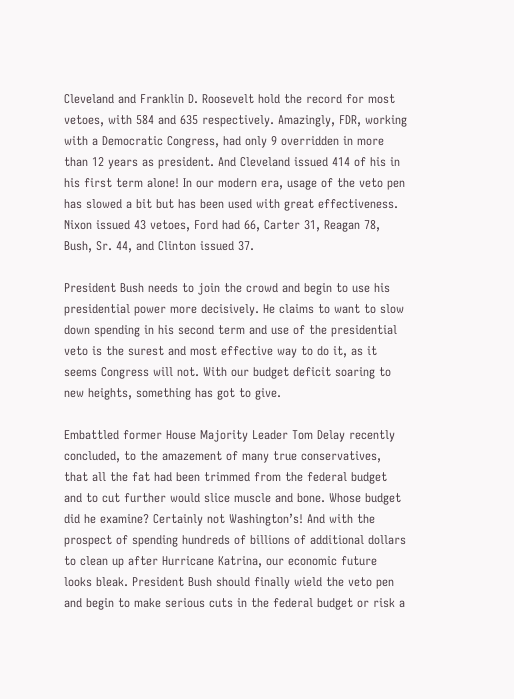Cleveland and Franklin D. Roosevelt hold the record for most vetoes, with 584 and 635 respectively. Amazingly, FDR, working with a Democratic Congress, had only 9 overridden in more than 12 years as president. And Cleveland issued 414 of his in his first term alone! In our modern era, usage of the veto pen has slowed a bit but has been used with great effectiveness. Nixon issued 43 vetoes, Ford had 66, Carter 31, Reagan 78, Bush, Sr. 44, and Clinton issued 37.

President Bush needs to join the crowd and begin to use his presidential power more decisively. He claims to want to slow down spending in his second term and use of the presidential veto is the surest and most effective way to do it, as it seems Congress will not. With our budget deficit soaring to new heights, something has got to give.

Embattled former House Majority Leader Tom Delay recently concluded, to the amazement of many true conservatives, that all the fat had been trimmed from the federal budget and to cut further would slice muscle and bone. Whose budget did he examine? Certainly not Washington’s! And with the prospect of spending hundreds of billions of additional dollars to clean up after Hurricane Katrina, our economic future looks bleak. President Bush should finally wield the veto pen and begin to make serious cuts in the federal budget or risk a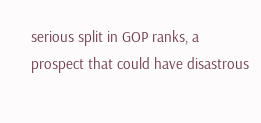serious split in GOP ranks, a prospect that could have disastrous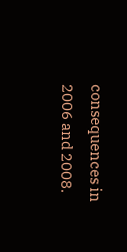consequences in 2006 and 2008.